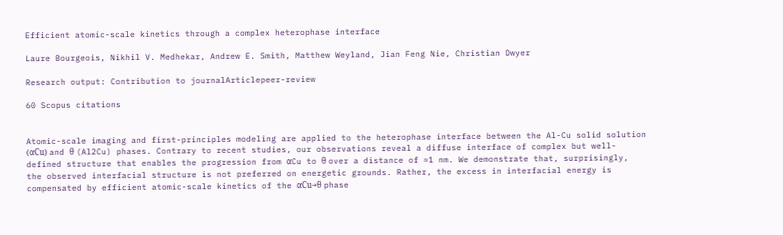Efficient atomic-scale kinetics through a complex heterophase interface

Laure Bourgeois, Nikhil V. Medhekar, Andrew E. Smith, Matthew Weyland, Jian Feng Nie, Christian Dwyer

Research output: Contribution to journalArticlepeer-review

60 Scopus citations


Atomic-scale imaging and first-principles modeling are applied to the heterophase interface between the Al-Cu solid solution (αCu) and θ (Al2Cu) phases. Contrary to recent studies, our observations reveal a diffuse interface of complex but well-defined structure that enables the progression from αCu to θ over a distance of ≈1 nm. We demonstrate that, surprisingly, the observed interfacial structure is not preferred on energetic grounds. Rather, the excess in interfacial energy is compensated by efficient atomic-scale kinetics of the αCu→θ phase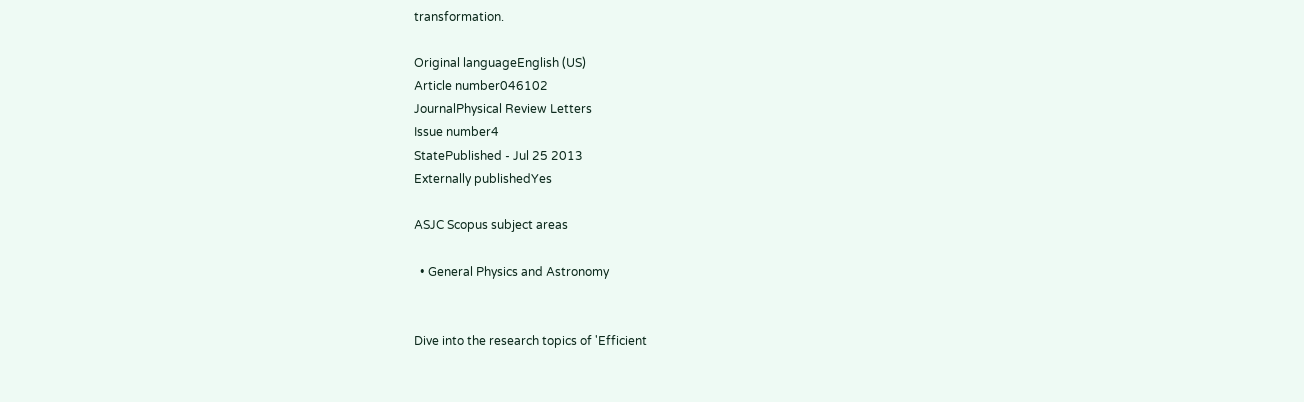transformation.

Original languageEnglish (US)
Article number046102
JournalPhysical Review Letters
Issue number4
StatePublished - Jul 25 2013
Externally publishedYes

ASJC Scopus subject areas

  • General Physics and Astronomy


Dive into the research topics of 'Efficient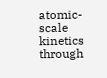atomic-scale kinetics through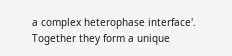a complex heterophase interface'. Together they form a unique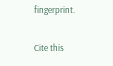fingerprint.

Cite this